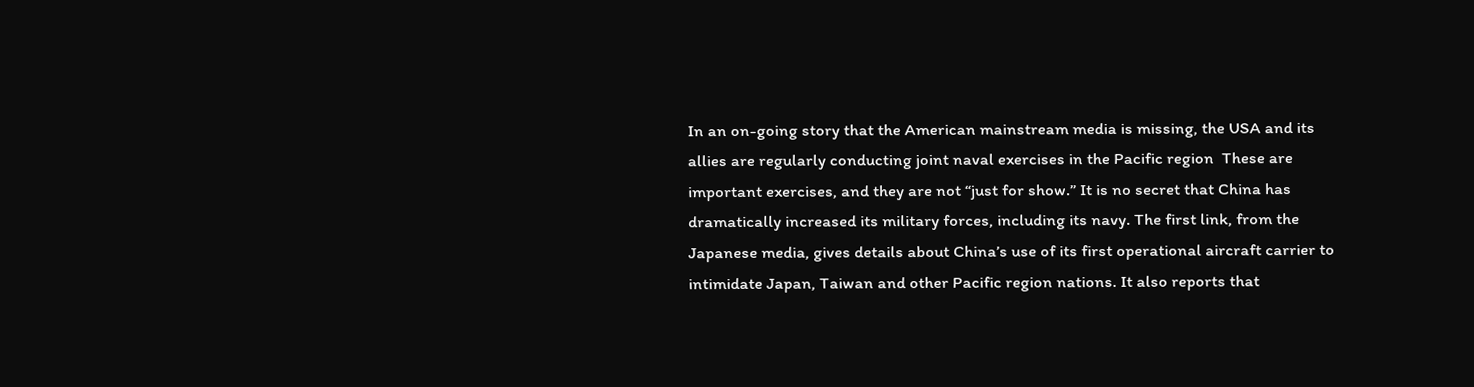In an on-going story that the American mainstream media is missing, the USA and its allies are regularly conducting joint naval exercises in the Pacific region  These are important exercises, and they are not “just for show.” It is no secret that China has dramatically increased its military forces, including its navy. The first link, from the Japanese media, gives details about China’s use of its first operational aircraft carrier to intimidate Japan, Taiwan and other Pacific region nations. It also reports that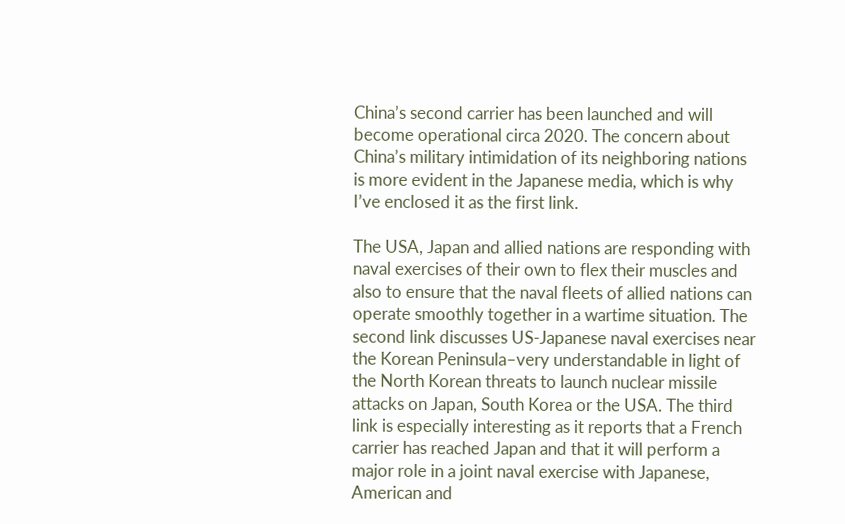China’s second carrier has been launched and will become operational circa 2020. The concern about China’s military intimidation of its neighboring nations is more evident in the Japanese media, which is why I’ve enclosed it as the first link.

The USA, Japan and allied nations are responding with naval exercises of their own to flex their muscles and also to ensure that the naval fleets of allied nations can operate smoothly together in a wartime situation. The second link discusses US-Japanese naval exercises near the Korean Peninsula–very understandable in light of the North Korean threats to launch nuclear missile attacks on Japan, South Korea or the USA. The third link is especially interesting as it reports that a French carrier has reached Japan and that it will perform a major role in a joint naval exercise with Japanese, American and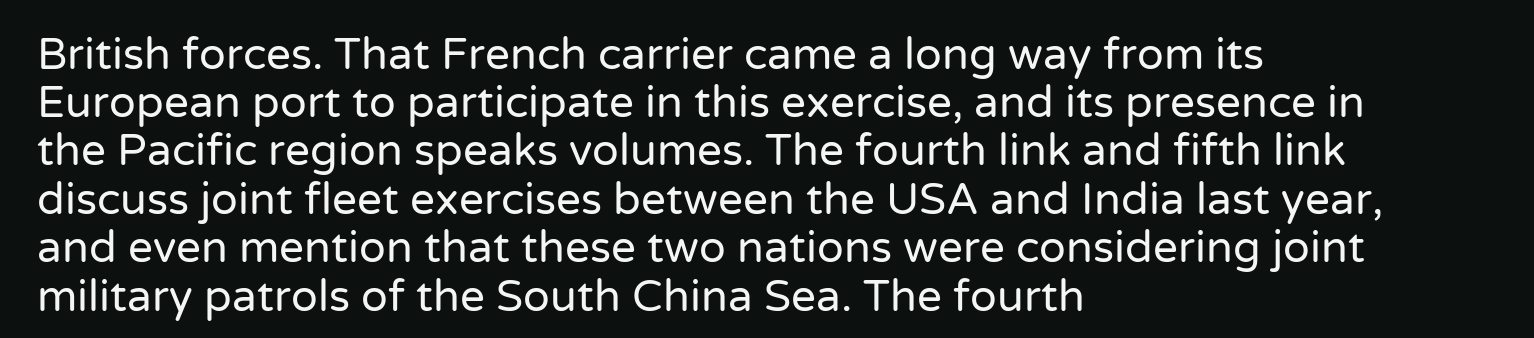British forces. That French carrier came a long way from its European port to participate in this exercise, and its presence in the Pacific region speaks volumes. The fourth link and fifth link discuss joint fleet exercises between the USA and India last year, and even mention that these two nations were considering joint military patrols of the South China Sea. The fourth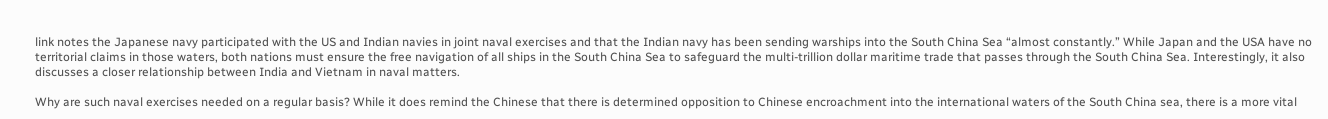link notes the Japanese navy participated with the US and Indian navies in joint naval exercises and that the Indian navy has been sending warships into the South China Sea “almost constantly.” While Japan and the USA have no territorial claims in those waters, both nations must ensure the free navigation of all ships in the South China Sea to safeguard the multi-trillion dollar maritime trade that passes through the South China Sea. Interestingly, it also discusses a closer relationship between India and Vietnam in naval matters.

Why are such naval exercises needed on a regular basis? While it does remind the Chinese that there is determined opposition to Chinese encroachment into the international waters of the South China sea, there is a more vital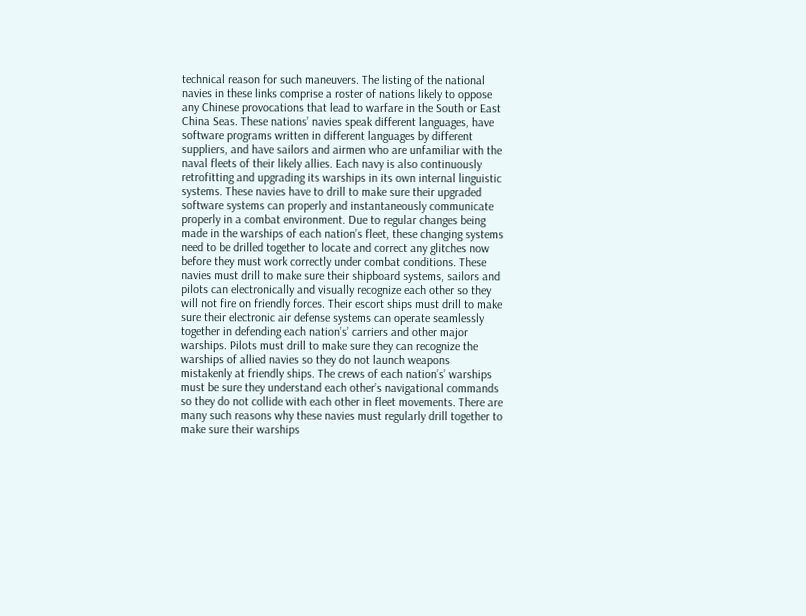technical reason for such maneuvers. The listing of the national navies in these links comprise a roster of nations likely to oppose any Chinese provocations that lead to warfare in the South or East China Seas. These nations’ navies speak different languages, have software programs written in different languages by different suppliers, and have sailors and airmen who are unfamiliar with the naval fleets of their likely allies. Each navy is also continuously retrofitting and upgrading its warships in its own internal linguistic systems. These navies have to drill to make sure their upgraded software systems can properly and instantaneously communicate properly in a combat environment. Due to regular changes being made in the warships of each nation’s fleet, these changing systems need to be drilled together to locate and correct any glitches now before they must work correctly under combat conditions. These navies must drill to make sure their shipboard systems, sailors and pilots can electronically and visually recognize each other so they will not fire on friendly forces. Their escort ships must drill to make sure their electronic air defense systems can operate seamlessly together in defending each nation’s’ carriers and other major warships. Pilots must drill to make sure they can recognize the warships of allied navies so they do not launch weapons mistakenly at friendly ships. The crews of each nation’s’ warships must be sure they understand each other’s navigational commands so they do not collide with each other in fleet movements. There are many such reasons why these navies must regularly drill together to make sure their warships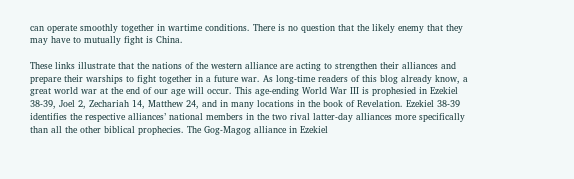can operate smoothly together in wartime conditions. There is no question that the likely enemy that they may have to mutually fight is China.

These links illustrate that the nations of the western alliance are acting to strengthen their alliances and prepare their warships to fight together in a future war. As long-time readers of this blog already know, a great world war at the end of our age will occur. This age-ending World War III is prophesied in Ezekiel 38-39, Joel 2, Zechariah 14, Matthew 24, and in many locations in the book of Revelation. Ezekiel 38-39 identifies the respective alliances’ national members in the two rival latter-day alliances more specifically than all the other biblical prophecies. The Gog-Magog alliance in Ezekiel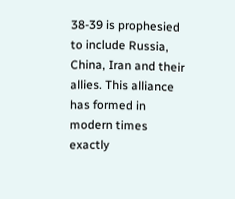38-39 is prophesied to include Russia, China, Iran and their allies. This alliance has formed in modern times exactly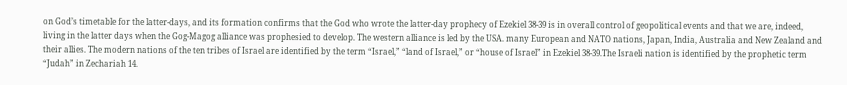on God’s timetable for the latter-days, and its formation confirms that the God who wrote the latter-day prophecy of Ezekiel 38-39 is in overall control of geopolitical events and that we are, indeed, living in the latter days when the Gog-Magog alliance was prophesied to develop. The western alliance is led by the USA. many European and NATO nations, Japan, India, Australia and New Zealand and their allies. The modern nations of the ten tribes of Israel are identified by the term “Israel,” “land of Israel,” or “house of Israel” in Ezekiel 38-39.The Israeli nation is identified by the prophetic term “Judah” in Zechariah 14.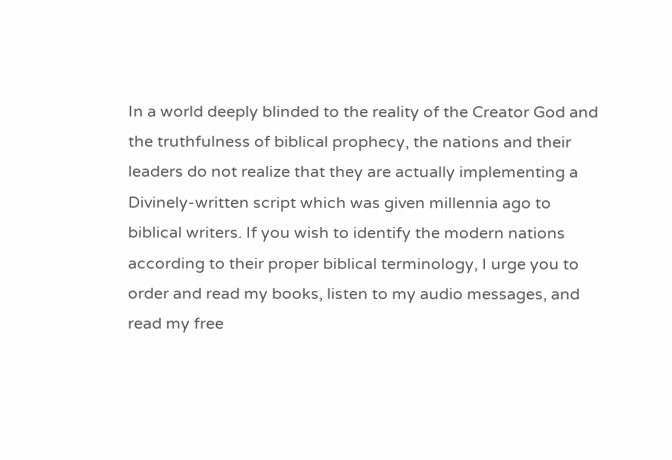In a world deeply blinded to the reality of the Creator God and the truthfulness of biblical prophecy, the nations and their leaders do not realize that they are actually implementing a Divinely-written script which was given millennia ago to biblical writers. If you wish to identify the modern nations according to their proper biblical terminology, I urge you to order and read my books, listen to my audio messages, and read my free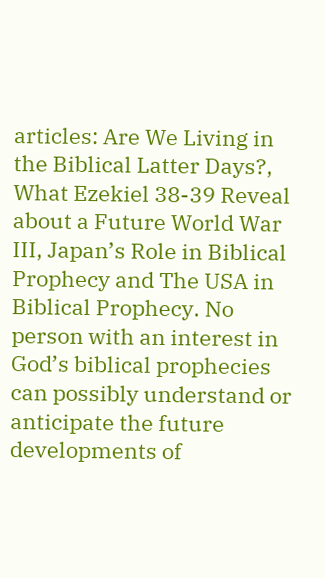articles: Are We Living in the Biblical Latter Days?, What Ezekiel 38-39 Reveal about a Future World War III, Japan’s Role in Biblical Prophecy and The USA in Biblical Prophecy. No person with an interest in God’s biblical prophecies can possibly understand or anticipate the future developments of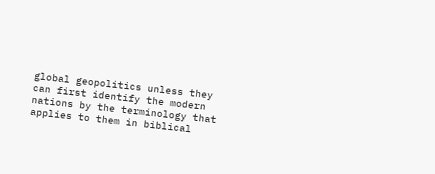global geopolitics unless they can first identify the modern nations by the terminology that applies to them in biblical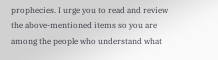prophecies. I urge you to read and review the above-mentioned items so you are among the people who understand what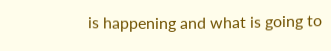is happening and what is going to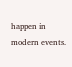happen in modern events.